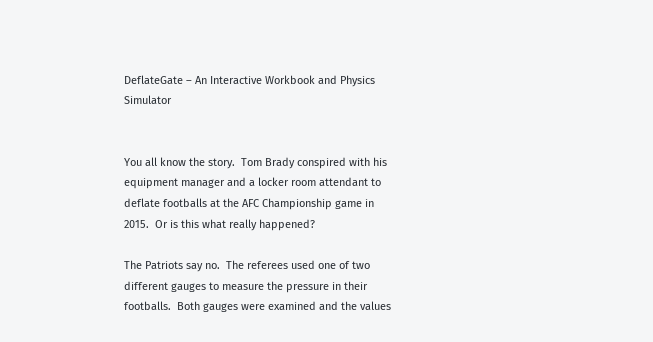DeflateGate – An Interactive Workbook and Physics Simulator


You all know the story.  Tom Brady conspired with his equipment manager and a locker room attendant to deflate footballs at the AFC Championship game in 2015.  Or is this what really happened?

The Patriots say no.  The referees used one of two different gauges to measure the pressure in their footballs.  Both gauges were examined and the values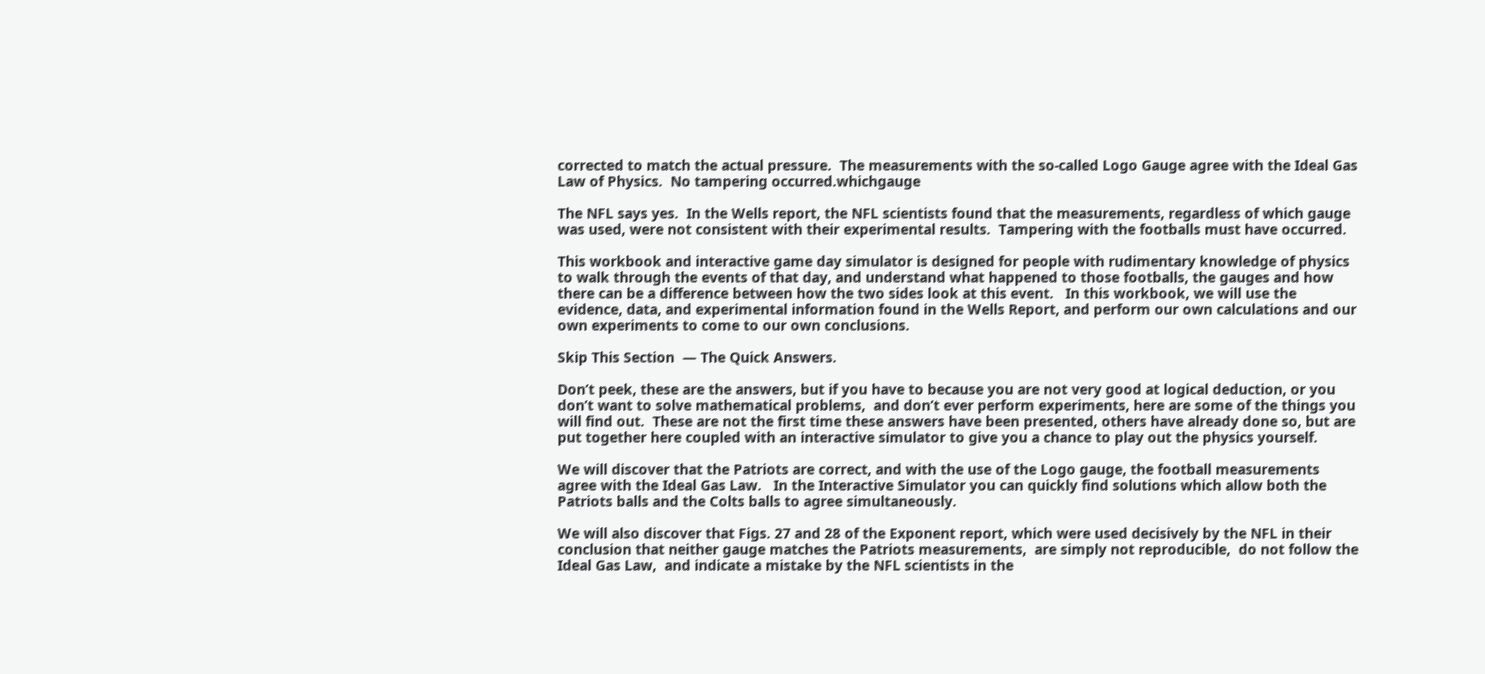corrected to match the actual pressure.  The measurements with the so-called Logo Gauge agree with the Ideal Gas Law of Physics.  No tampering occurred.whichgauge

The NFL says yes.  In the Wells report, the NFL scientists found that the measurements, regardless of which gauge was used, were not consistent with their experimental results.  Tampering with the footballs must have occurred.

This workbook and interactive game day simulator is designed for people with rudimentary knowledge of physics to walk through the events of that day, and understand what happened to those footballs, the gauges and how there can be a difference between how the two sides look at this event.   In this workbook, we will use the evidence, data, and experimental information found in the Wells Report, and perform our own calculations and our own experiments to come to our own conclusions.

Skip This Section  — The Quick Answers.

Don’t peek, these are the answers, but if you have to because you are not very good at logical deduction, or you don’t want to solve mathematical problems,  and don’t ever perform experiments, here are some of the things you will find out.  These are not the first time these answers have been presented, others have already done so, but are put together here coupled with an interactive simulator to give you a chance to play out the physics yourself.

We will discover that the Patriots are correct, and with the use of the Logo gauge, the football measurements agree with the Ideal Gas Law.   In the Interactive Simulator you can quickly find solutions which allow both the Patriots balls and the Colts balls to agree simultaneously.

We will also discover that Figs. 27 and 28 of the Exponent report, which were used decisively by the NFL in their conclusion that neither gauge matches the Patriots measurements,  are simply not reproducible,  do not follow the Ideal Gas Law,  and indicate a mistake by the NFL scientists in the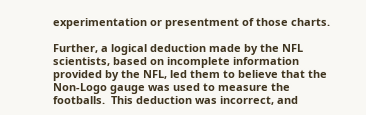experimentation or presentment of those charts.

Further, a logical deduction made by the NFL scientists, based on incomplete information provided by the NFL, led them to believe that the Non-Logo gauge was used to measure the footballs.  This deduction was incorrect, and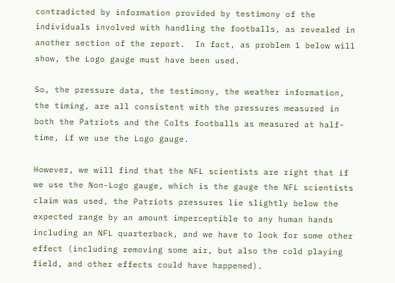contradicted by information provided by testimony of the individuals involved with handling the footballs, as revealed in another section of the report.  In fact, as problem 1 below will show, the Logo gauge must have been used.

So, the pressure data, the testimony, the weather information, the timing, are all consistent with the pressures measured in both the Patriots and the Colts footballs as measured at half-time, if we use the Logo gauge.

However, we will find that the NFL scientists are right that if we use the Non-Logo gauge, which is the gauge the NFL scientists claim was used, the Patriots pressures lie slightly below the expected range by an amount imperceptible to any human hands including an NFL quarterback, and we have to look for some other effect (including removing some air, but also the cold playing field, and other effects could have happened).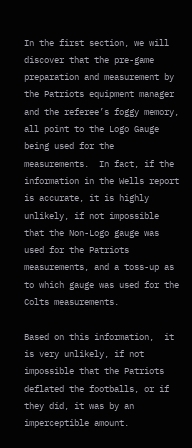In the first section, we will discover that the pre-game preparation and measurement by the Patriots equipment manager and the referee’s foggy memory, all point to the Logo Gauge being used for the measurements.  In fact, if the information in the Wells report is accurate, it is highly unlikely, if not impossible that the Non-Logo gauge was used for the Patriots measurements, and a toss-up as to which gauge was used for the Colts measurements.

Based on this information,  it is very unlikely, if not impossible that the Patriots deflated the footballs, or if they did, it was by an imperceptible amount.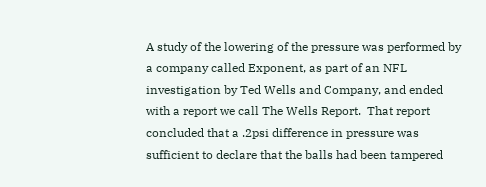A study of the lowering of the pressure was performed by a company called Exponent, as part of an NFL investigation by Ted Wells and Company, and ended with a report we call The Wells Report.  That report concluded that a .2psi difference in pressure was sufficient to declare that the balls had been tampered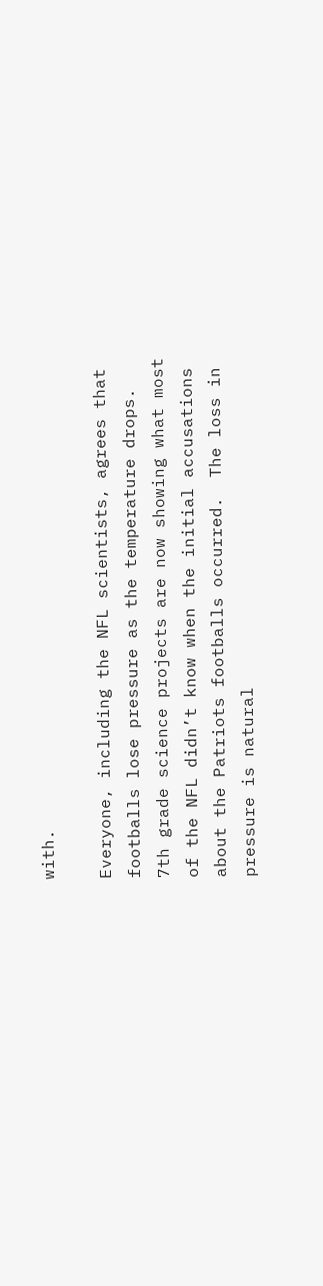with.

Everyone, including the NFL scientists, agrees that footballs lose pressure as the temperature drops.  7th grade science projects are now showing what most of the NFL didn’t know when the initial accusations about the Patriots footballs occurred.  The loss in pressure is natural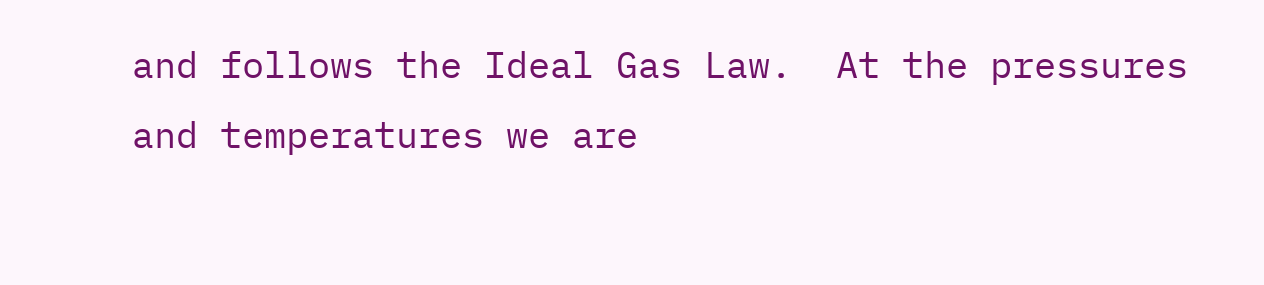and follows the Ideal Gas Law.  At the pressures and temperatures we are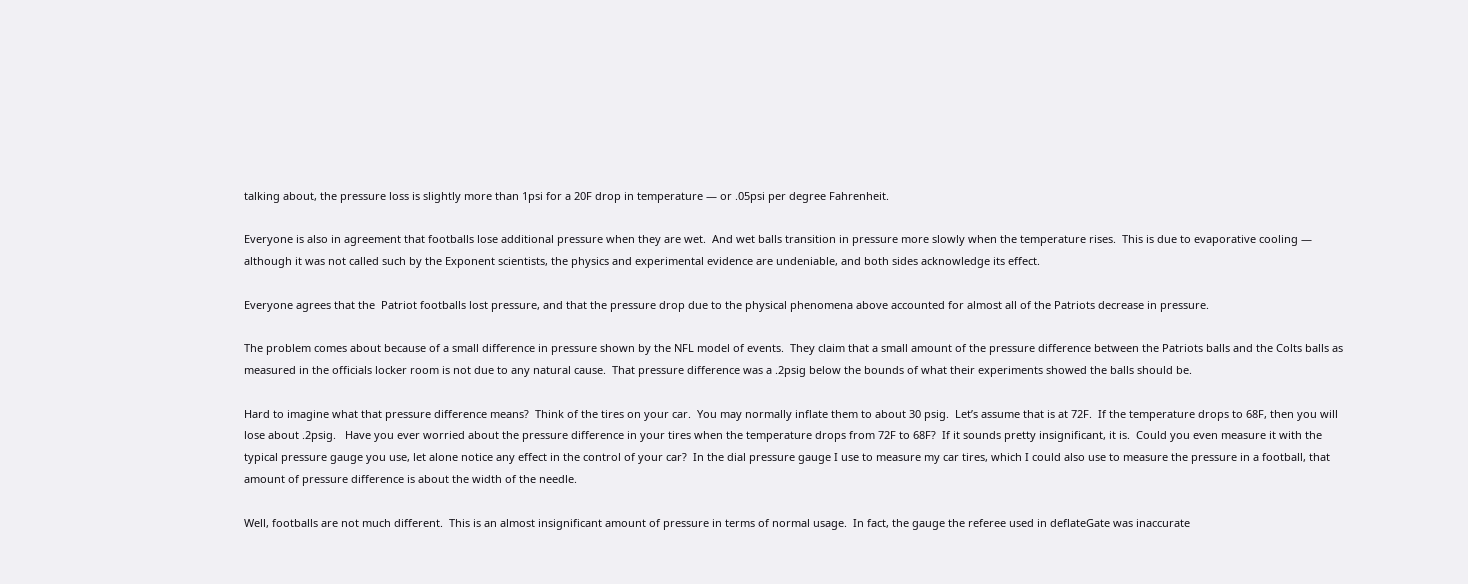talking about, the pressure loss is slightly more than 1psi for a 20F drop in temperature — or .05psi per degree Fahrenheit.

Everyone is also in agreement that footballs lose additional pressure when they are wet.  And wet balls transition in pressure more slowly when the temperature rises.  This is due to evaporative cooling — although it was not called such by the Exponent scientists, the physics and experimental evidence are undeniable, and both sides acknowledge its effect.

Everyone agrees that the  Patriot footballs lost pressure, and that the pressure drop due to the physical phenomena above accounted for almost all of the Patriots decrease in pressure.

The problem comes about because of a small difference in pressure shown by the NFL model of events.  They claim that a small amount of the pressure difference between the Patriots balls and the Colts balls as measured in the officials locker room is not due to any natural cause.  That pressure difference was a .2psig below the bounds of what their experiments showed the balls should be.

Hard to imagine what that pressure difference means?  Think of the tires on your car.  You may normally inflate them to about 30 psig.  Let’s assume that is at 72F.  If the temperature drops to 68F, then you will lose about .2psig.   Have you ever worried about the pressure difference in your tires when the temperature drops from 72F to 68F?  If it sounds pretty insignificant, it is.  Could you even measure it with the typical pressure gauge you use, let alone notice any effect in the control of your car?  In the dial pressure gauge I use to measure my car tires, which I could also use to measure the pressure in a football, that amount of pressure difference is about the width of the needle.

Well, footballs are not much different.  This is an almost insignificant amount of pressure in terms of normal usage.  In fact, the gauge the referee used in deflateGate was inaccurate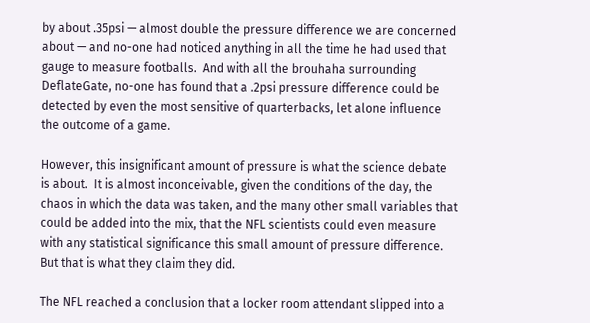by about .35psi — almost double the pressure difference we are concerned about — and no-one had noticed anything in all the time he had used that gauge to measure footballs.  And with all the brouhaha surrounding DeflateGate, no-one has found that a .2psi pressure difference could be detected by even the most sensitive of quarterbacks, let alone influence the outcome of a game.

However, this insignificant amount of pressure is what the science debate is about.  It is almost inconceivable, given the conditions of the day, the chaos in which the data was taken, and the many other small variables that could be added into the mix, that the NFL scientists could even measure with any statistical significance this small amount of pressure difference.  But that is what they claim they did.

The NFL reached a conclusion that a locker room attendant slipped into a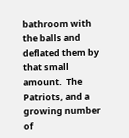bathroom with the balls and deflated them by that small amount.  The Patriots, and a growing number of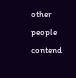other people contend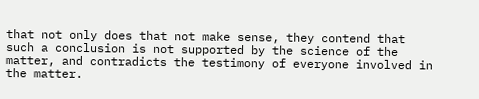that not only does that not make sense, they contend that such a conclusion is not supported by the science of the matter, and contradicts the testimony of everyone involved in the matter.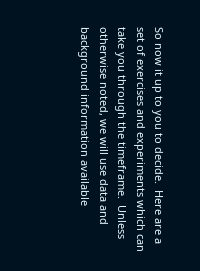So now it up to you to decide.  Here are a set of exercises and experiments which can take you through the timeframe.  Unless otherwise noted, we will use data and background information available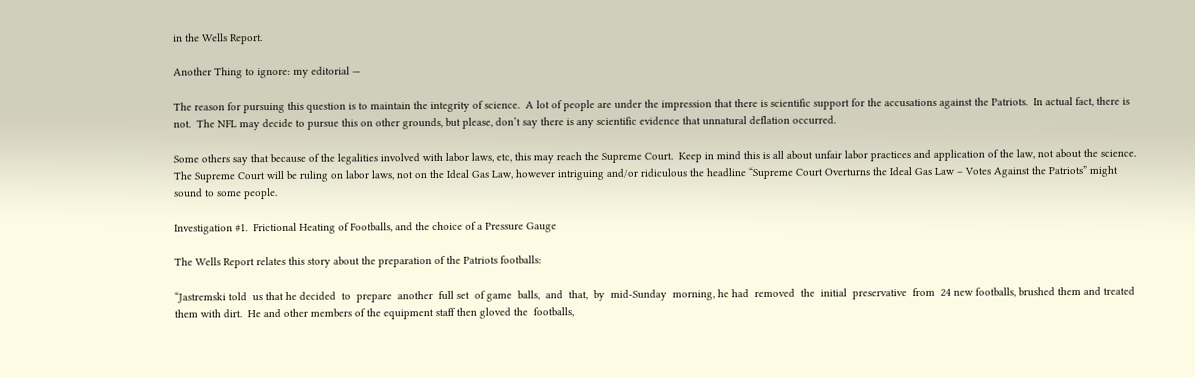in the Wells Report.

Another Thing to ignore: my editorial —

The reason for pursuing this question is to maintain the integrity of science.  A lot of people are under the impression that there is scientific support for the accusations against the Patriots.  In actual fact, there is not.  The NFL may decide to pursue this on other grounds, but please, don’t say there is any scientific evidence that unnatural deflation occurred.

Some others say that because of the legalities involved with labor laws, etc, this may reach the Supreme Court.  Keep in mind this is all about unfair labor practices and application of the law, not about the science.  The Supreme Court will be ruling on labor laws, not on the Ideal Gas Law, however intriguing and/or ridiculous the headline “Supreme Court Overturns the Ideal Gas Law – Votes Against the Patriots” might sound to some people.

Investigation #1.  Frictional Heating of Footballs, and the choice of a Pressure Gauge

The Wells Report relates this story about the preparation of the Patriots footballs:

“Jastremski told  us that he decided  to  prepare  another  full set  of game  balls,  and  that,  by  mid-Sunday  morning, he had  removed  the  initial  preservative  from  24 new footballs, brushed them and treated them with dirt.  He and other members of the equipment staff then gloved the  footballs,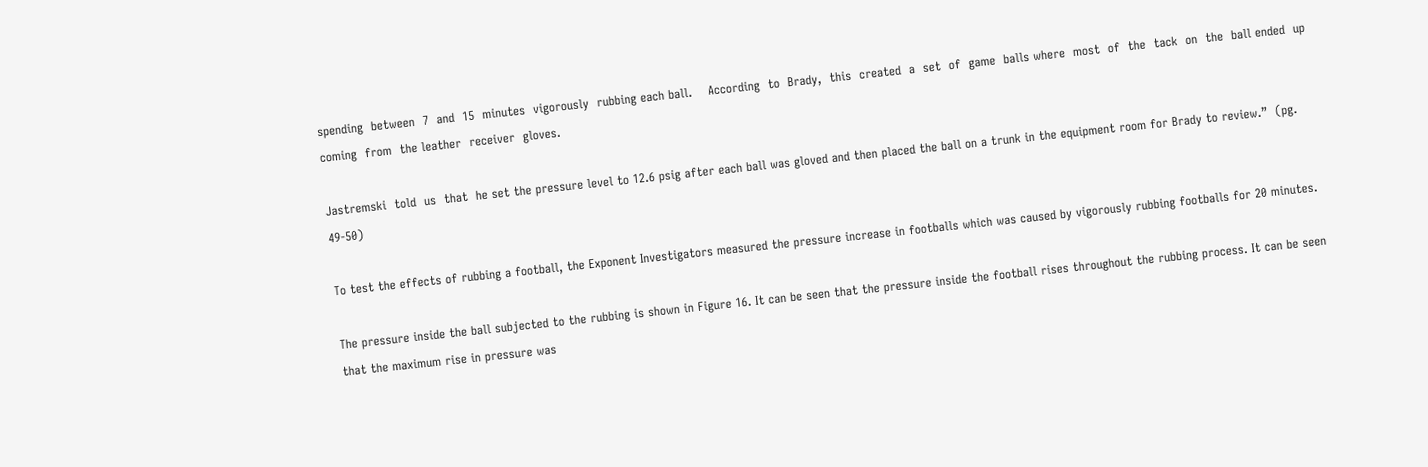spending  between  7  and  15  minutes  vigorously  rubbing each ball.    According  to  Brady,  this  created  a  set  of  game  balls where  most  of  the  tack  on  the  ball ended  up coming  from  the leather  receiver  gloves.

Jastremski  told  us  that  he set the pressure level to 12.6 psig after each ball was gloved and then placed the ball on a trunk in the equipment room for Brady to review.”  (pg. 49-50)

To test the effects of rubbing a football, the Exponent Investigators measured the pressure increase in footballs which was caused by vigorously rubbing footballs for 20 minutes.

The pressure inside the ball subjected to the rubbing is shown in Figure 16. It can be seen that the pressure inside the football rises throughout the rubbing process. It can be seen that the maximum rise in pressure was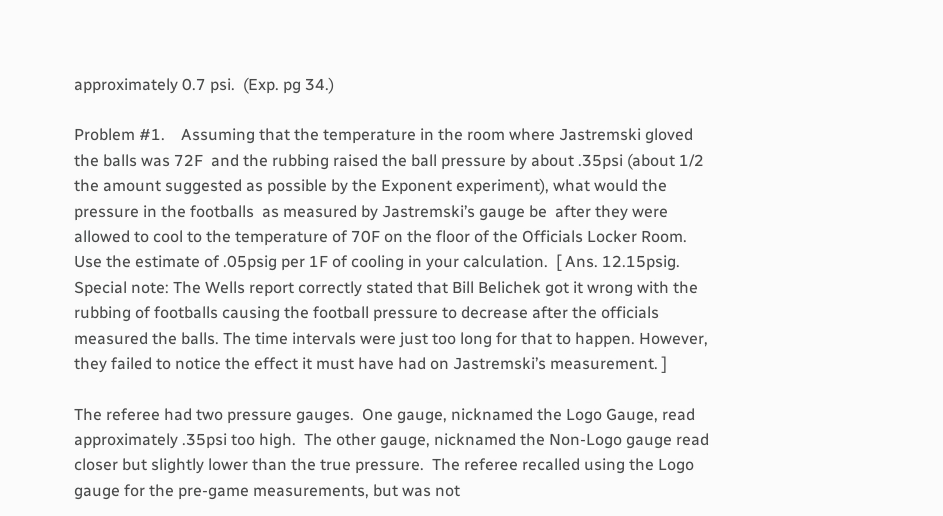approximately 0.7 psi.  (Exp. pg 34.)

Problem #1.    Assuming that the temperature in the room where Jastremski gloved the balls was 72F  and the rubbing raised the ball pressure by about .35psi (about 1/2 the amount suggested as possible by the Exponent experiment), what would the pressure in the footballs  as measured by Jastremski’s gauge be  after they were allowed to cool to the temperature of 70F on the floor of the Officials Locker Room. Use the estimate of .05psig per 1F of cooling in your calculation.  [ Ans. 12.15psig.  Special note: The Wells report correctly stated that Bill Belichek got it wrong with the rubbing of footballs causing the football pressure to decrease after the officials measured the balls. The time intervals were just too long for that to happen. However, they failed to notice the effect it must have had on Jastremski’s measurement. ]

The referee had two pressure gauges.  One gauge, nicknamed the Logo Gauge, read approximately .35psi too high.  The other gauge, nicknamed the Non-Logo gauge read closer but slightly lower than the true pressure.  The referee recalled using the Logo gauge for the pre-game measurements, but was not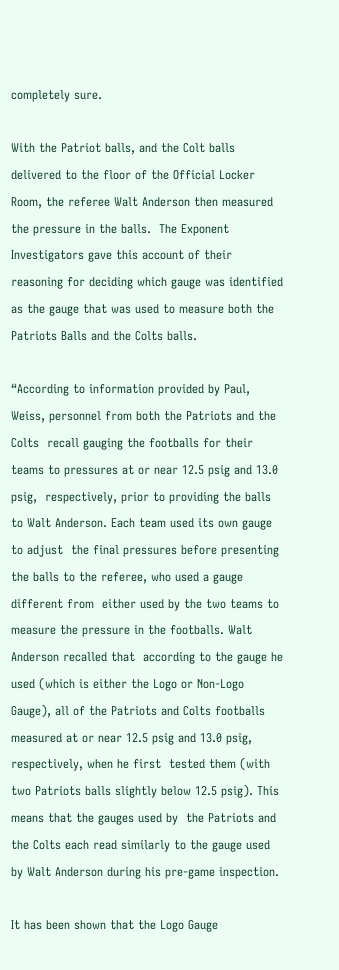completely sure.

With the Patriot balls, and the Colt balls delivered to the floor of the Official Locker Room, the referee Walt Anderson then measured the pressure in the balls.  The Exponent Investigators gave this account of their reasoning for deciding which gauge was identified as the gauge that was used to measure both the Patriots Balls and the Colts balls.

“According to information provided by Paul, Weiss, personnel from both the Patriots and the Colts  recall gauging the footballs for their teams to pressures at or near 12.5 psig and 13.0 psig,  respectively, prior to providing the balls to Walt Anderson. Each team used its own gauge to adjust  the final pressures before presenting the balls to the referee, who used a gauge different from  either used by the two teams to measure the pressure in the footballs. Walt Anderson recalled that  according to the gauge he used (which is either the Logo or Non-Logo Gauge), all of the Patriots and Colts footballs measured at or near 12.5 psig and 13.0 psig, respectively, when he first  tested them (with two Patriots balls slightly below 12.5 psig). This means that the gauges used by  the Patriots and the Colts each read similarly to the gauge used by Walt Anderson during his pre-game inspection.

It has been shown that the Logo Gauge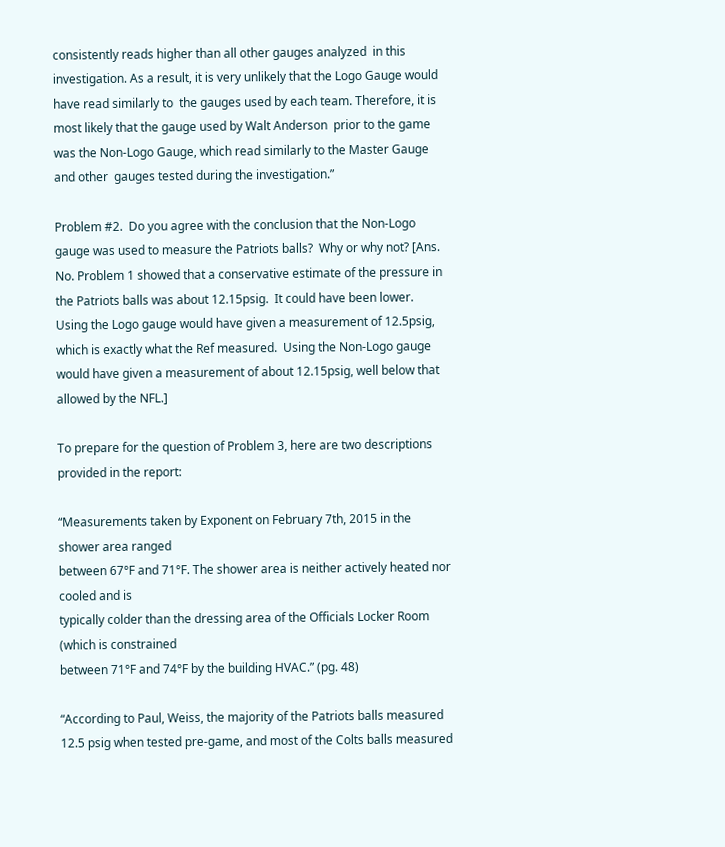consistently reads higher than all other gauges analyzed  in this investigation. As a result, it is very unlikely that the Logo Gauge would have read similarly to  the gauges used by each team. Therefore, it is most likely that the gauge used by Walt Anderson  prior to the game was the Non-Logo Gauge, which read similarly to the Master Gauge and other  gauges tested during the investigation.”

Problem #2.  Do you agree with the conclusion that the Non-Logo gauge was used to measure the Patriots balls?  Why or why not? [Ans. No. Problem 1 showed that a conservative estimate of the pressure in the Patriots balls was about 12.15psig.  It could have been lower.  Using the Logo gauge would have given a measurement of 12.5psig, which is exactly what the Ref measured.  Using the Non-Logo gauge would have given a measurement of about 12.15psig, well below that allowed by the NFL.]

To prepare for the question of Problem 3, here are two descriptions provided in the report:

“Measurements taken by Exponent on February 7th, 2015 in the shower area ranged
between 67°F and 71°F. The shower area is neither actively heated nor cooled and is
typically colder than the dressing area of the Officials Locker Room (which is constrained
between 71°F and 74°F by the building HVAC.” (pg. 48)

“According to Paul, Weiss, the majority of the Patriots balls measured 12.5 psig when tested pre-game, and most of the Colts balls measured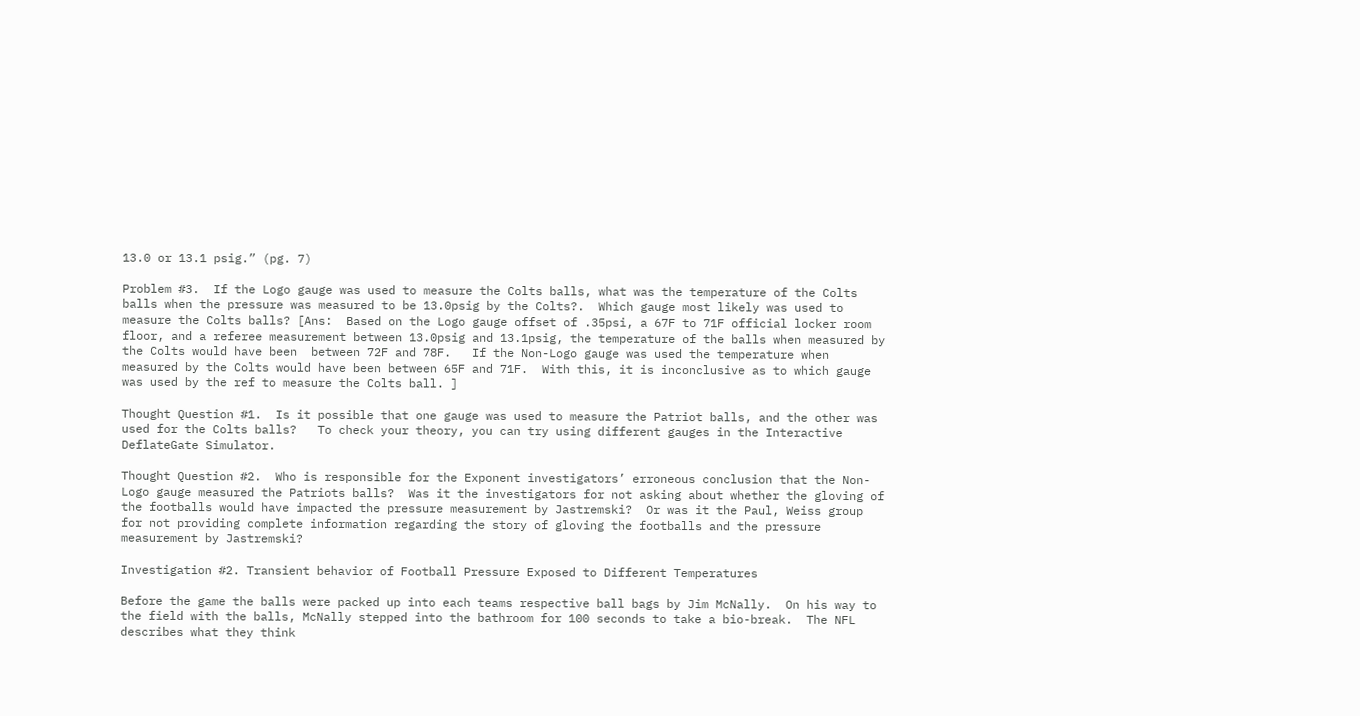13.0 or 13.1 psig.” (pg. 7)

Problem #3.  If the Logo gauge was used to measure the Colts balls, what was the temperature of the Colts balls when the pressure was measured to be 13.0psig by the Colts?.  Which gauge most likely was used to measure the Colts balls? [Ans:  Based on the Logo gauge offset of .35psi, a 67F to 71F official locker room floor, and a referee measurement between 13.0psig and 13.1psig, the temperature of the balls when measured by the Colts would have been  between 72F and 78F.   If the Non-Logo gauge was used the temperature when measured by the Colts would have been between 65F and 71F.  With this, it is inconclusive as to which gauge was used by the ref to measure the Colts ball. ]

Thought Question #1.  Is it possible that one gauge was used to measure the Patriot balls, and the other was used for the Colts balls?   To check your theory, you can try using different gauges in the Interactive DeflateGate Simulator.

Thought Question #2.  Who is responsible for the Exponent investigators’ erroneous conclusion that the Non-Logo gauge measured the Patriots balls?  Was it the investigators for not asking about whether the gloving of the footballs would have impacted the pressure measurement by Jastremski?  Or was it the Paul, Weiss group for not providing complete information regarding the story of gloving the footballs and the pressure measurement by Jastremski?

Investigation #2. Transient behavior of Football Pressure Exposed to Different Temperatures

Before the game the balls were packed up into each teams respective ball bags by Jim McNally.  On his way to the field with the balls, McNally stepped into the bathroom for 100 seconds to take a bio-break.  The NFL describes what they think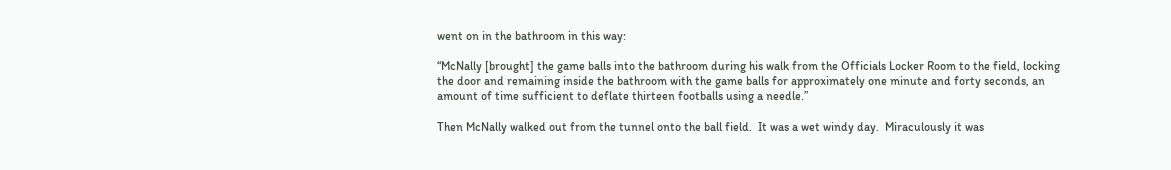went on in the bathroom in this way:

“McNally [brought] the game balls into the bathroom during his walk from the Officials Locker Room to the field, locking the door and remaining inside the bathroom with the game balls for approximately one minute and forty seconds, an amount of time sufficient to deflate thirteen footballs using a needle.”

Then McNally walked out from the tunnel onto the ball field.  It was a wet windy day.  Miraculously it was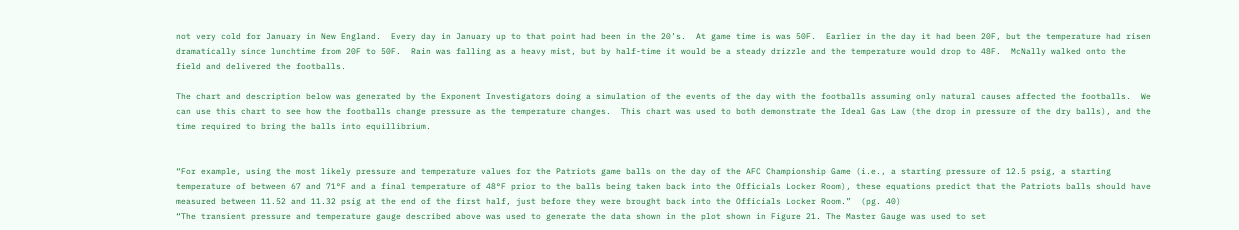not very cold for January in New England.  Every day in January up to that point had been in the 20’s.  At game time is was 50F.  Earlier in the day it had been 20F, but the temperature had risen dramatically since lunchtime from 20F to 50F.  Rain was falling as a heavy mist, but by half-time it would be a steady drizzle and the temperature would drop to 48F.  McNally walked onto the field and delivered the footballs.

The chart and description below was generated by the Exponent Investigators doing a simulation of the events of the day with the footballs assuming only natural causes affected the footballs.  We can use this chart to see how the footballs change pressure as the temperature changes.  This chart was used to both demonstrate the Ideal Gas Law (the drop in pressure of the dry balls), and the time required to bring the balls into equillibrium.


“For example, using the most likely pressure and temperature values for the Patriots game balls on the day of the AFC Championship Game (i.e., a starting pressure of 12.5 psig, a starting temperature of between 67 and 71°F and a final temperature of 48°F prior to the balls being taken back into the Officials Locker Room), these equations predict that the Patriots balls should have measured between 11.52 and 11.32 psig at the end of the first half, just before they were brought back into the Officials Locker Room.”  (pg. 40)
“The transient pressure and temperature gauge described above was used to generate the data shown in the plot shown in Figure 21. The Master Gauge was used to set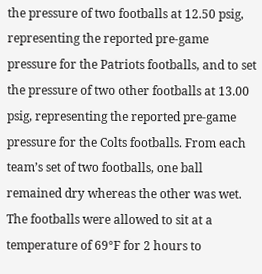the pressure of two footballs at 12.50 psig, representing the reported pre-game pressure for the Patriots footballs, and to set the pressure of two other footballs at 13.00 psig, representing the reported pre-game pressure for the Colts footballs. From each team’s set of two footballs, one ball remained dry whereas the other was wet.
The footballs were allowed to sit at a temperature of 69°F for 2 hours to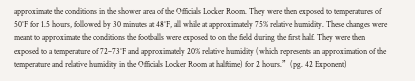approximate the conditions in the shower area of the Officials Locker Room. They were then exposed to temperatures of 50°F for 1.5 hours, followed by 30 minutes at 48°F, all while at approximately 75% relative humidity. These changes were meant to approximate the conditions the footballs were exposed to on the field during the first half. They were then exposed to a temperature of 72–73°F and approximately 20% relative humidity (which represents an approximation of the temperature and relative humidity in the Officials Locker Room at halftime) for 2 hours.”  (pg. 42 Exponent)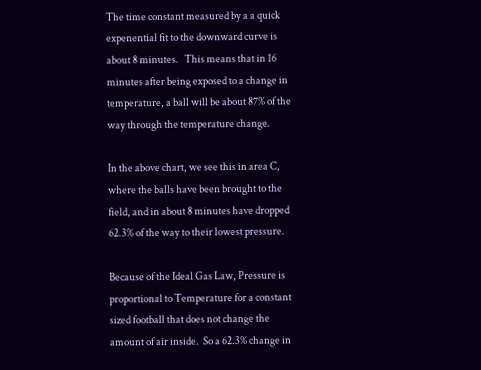The time constant measured by a a quick expenential fit to the downward curve is about 8 minutes.   This means that in 16 minutes after being exposed to a change in temperature, a ball will be about 87% of the way through the temperature change.

In the above chart, we see this in area C, where the balls have been brought to the field, and in about 8 minutes have dropped 62.3% of the way to their lowest pressure.

Because of the Ideal Gas Law, Pressure is proportional to Temperature for a constant sized football that does not change the amount of air inside.  So a 62.3% change in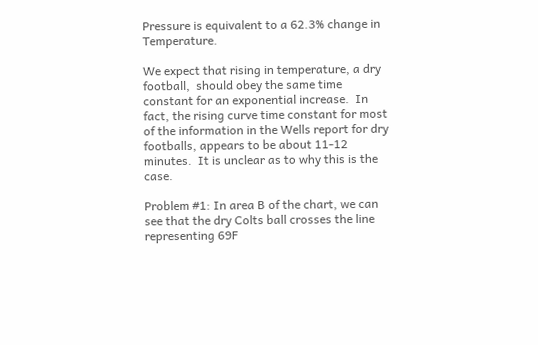Pressure is equivalent to a 62.3% change in Temperature.

We expect that rising in temperature, a dry football,  should obey the same time constant for an exponential increase.  In fact, the rising curve time constant for most of the information in the Wells report for dry footballs, appears to be about 11-12 minutes.  It is unclear as to why this is the case.

Problem #1: In area B of the chart, we can see that the dry Colts ball crosses the line representing 69F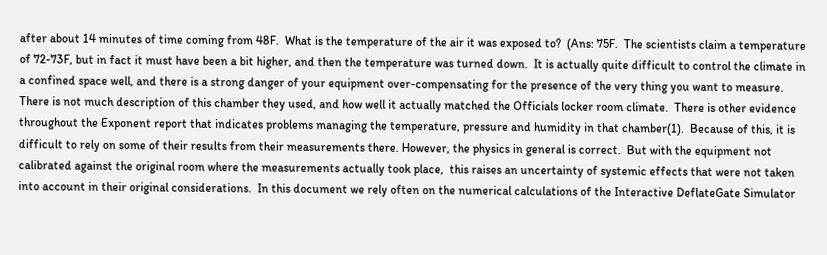after about 14 minutes of time coming from 48F.  What is the temperature of the air it was exposed to?  (Ans: 75F.  The scientists claim a temperature of 72-73F, but in fact it must have been a bit higher, and then the temperature was turned down.  It is actually quite difficult to control the climate in a confined space well, and there is a strong danger of your equipment over-compensating for the presence of the very thing you want to measure.  There is not much description of this chamber they used, and how well it actually matched the Officials locker room climate.  There is other evidence throughout the Exponent report that indicates problems managing the temperature, pressure and humidity in that chamber(1).  Because of this, it is difficult to rely on some of their results from their measurements there. However, the physics in general is correct.  But with the equipment not calibrated against the original room where the measurements actually took place,  this raises an uncertainty of systemic effects that were not taken into account in their original considerations.  In this document we rely often on the numerical calculations of the Interactive DeflateGate Simulator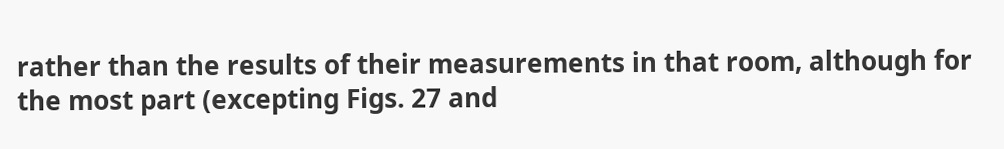rather than the results of their measurements in that room, although for the most part (excepting Figs. 27 and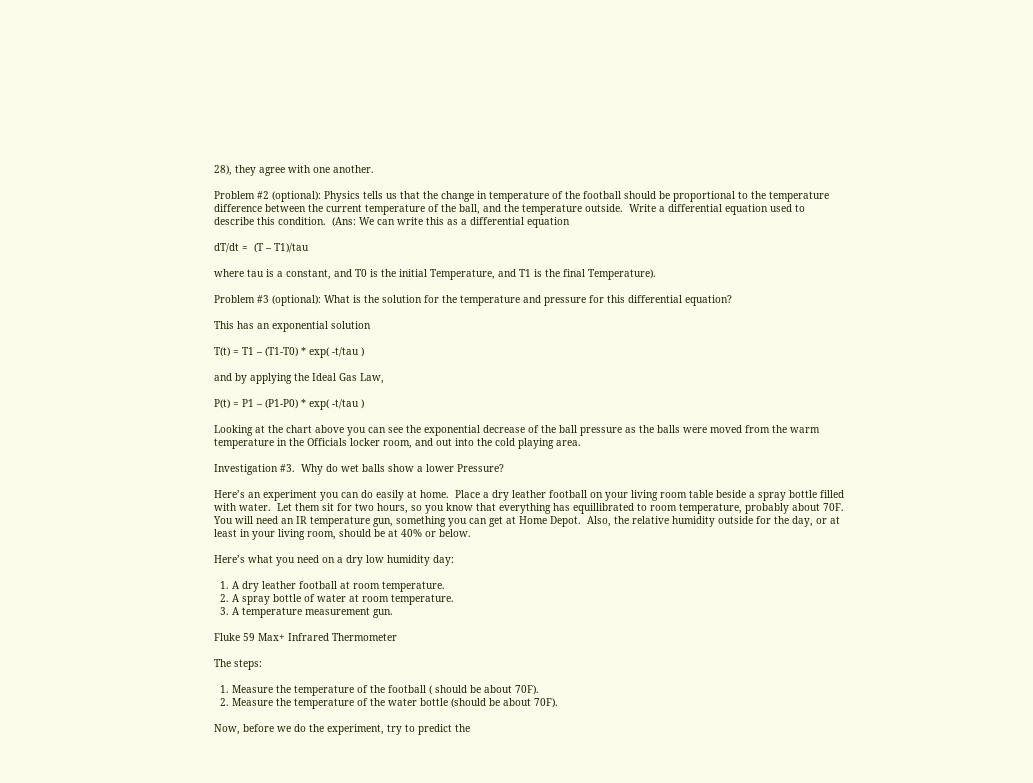28), they agree with one another.

Problem #2 (optional): Physics tells us that the change in temperature of the football should be proportional to the temperature difference between the current temperature of the ball, and the temperature outside.  Write a differential equation used to describe this condition.  (Ans: We can write this as a differential equation

dT/dt =  (T – T1)/tau

where tau is a constant, and T0 is the initial Temperature, and T1 is the final Temperature).

Problem #3 (optional): What is the solution for the temperature and pressure for this differential equation?

This has an exponential solution

T(t) = T1 – (T1-T0) * exp( -t/tau )

and by applying the Ideal Gas Law,

P(t) = P1 – (P1-P0) * exp( -t/tau )

Looking at the chart above you can see the exponential decrease of the ball pressure as the balls were moved from the warm temperature in the Officials locker room, and out into the cold playing area.

Investigation #3.  Why do wet balls show a lower Pressure?

Here’s an experiment you can do easily at home.  Place a dry leather football on your living room table beside a spray bottle filled with water.  Let them sit for two hours, so you know that everything has equillibrated to room temperature, probably about 70F.  You will need an IR temperature gun, something you can get at Home Depot.  Also, the relative humidity outside for the day, or at least in your living room, should be at 40% or below.

Here’s what you need on a dry low humidity day:

  1. A dry leather football at room temperature.
  2. A spray bottle of water at room temperature.
  3. A temperature measurement gun.

Fluke 59 Max+ Infrared Thermometer

The steps:

  1. Measure the temperature of the football ( should be about 70F).
  2. Measure the temperature of the water bottle (should be about 70F).

Now, before we do the experiment, try to predict the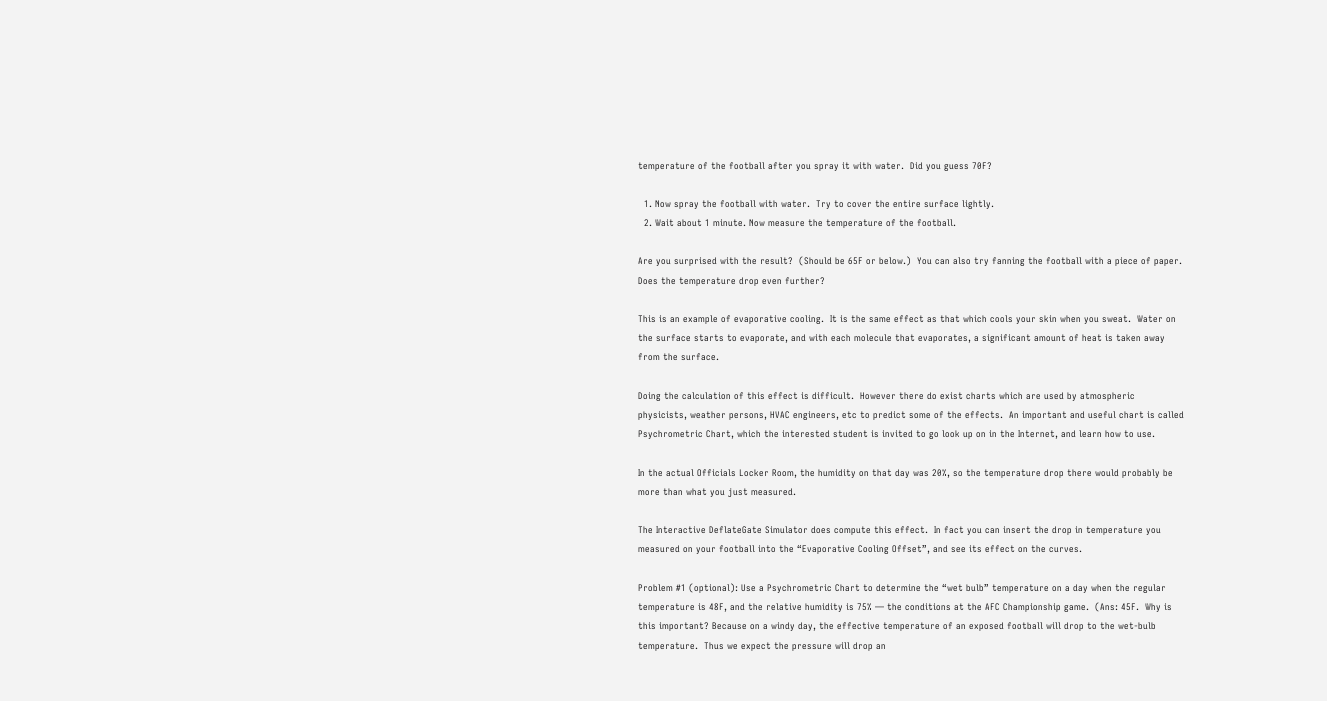temperature of the football after you spray it with water.  Did you guess 70F?

  1. Now spray the football with water.  Try to cover the entire surface lightly.
  2. Wait about 1 minute. Now measure the temperature of the football.

Are you surprised with the result?  (Should be 65F or below.)  You can also try fanning the football with a piece of paper.  Does the temperature drop even further?

This is an example of evaporative cooling.  It is the same effect as that which cools your skin when you sweat.  Water on the surface starts to evaporate, and with each molecule that evaporates, a significant amount of heat is taken away from the surface.

Doing the calculation of this effect is difficult.  However there do exist charts which are used by atmospheric physicists, weather persons, HVAC engineers, etc to predict some of the effects.  An important and useful chart is called Psychrometric Chart, which the interested student is invited to go look up on in the Internet, and learn how to use.

In the actual Officials Locker Room, the humidity on that day was 20%, so the temperature drop there would probably be more than what you just measured.

The Interactive DeflateGate Simulator does compute this effect.  In fact you can insert the drop in temperature you measured on your football into the “Evaporative Cooling Offset”, and see its effect on the curves.

Problem #1 (optional): Use a Psychrometric Chart to determine the “wet bulb” temperature on a day when the regular temperature is 48F, and the relative humidity is 75% — the conditions at the AFC Championship game.  (Ans: 45F.  Why is this important? Because on a windy day, the effective temperature of an exposed football will drop to the wet-bulb temperature.  Thus we expect the pressure will drop an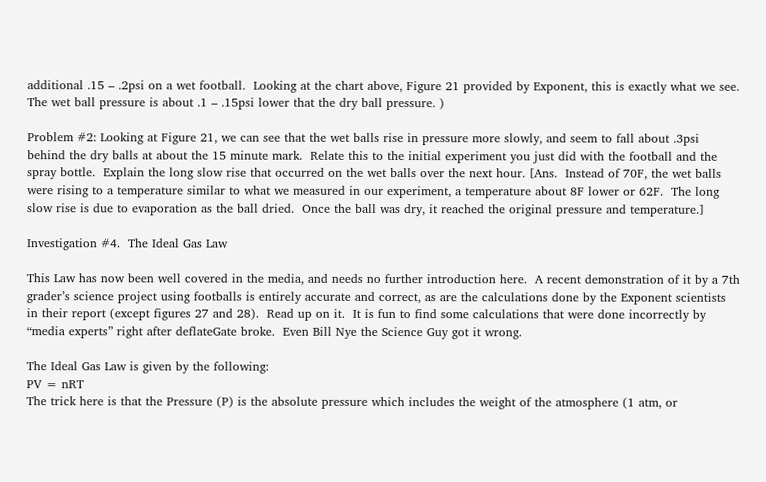additional .15 – .2psi on a wet football.  Looking at the chart above, Figure 21 provided by Exponent, this is exactly what we see.  The wet ball pressure is about .1 – .15psi lower that the dry ball pressure. )

Problem #2: Looking at Figure 21, we can see that the wet balls rise in pressure more slowly, and seem to fall about .3psi behind the dry balls at about the 15 minute mark.  Relate this to the initial experiment you just did with the football and the spray bottle.  Explain the long slow rise that occurred on the wet balls over the next hour. [Ans.  Instead of 70F, the wet balls were rising to a temperature similar to what we measured in our experiment, a temperature about 8F lower or 62F.  The long slow rise is due to evaporation as the ball dried.  Once the ball was dry, it reached the original pressure and temperature.]

Investigation #4.  The Ideal Gas Law

This Law has now been well covered in the media, and needs no further introduction here.  A recent demonstration of it by a 7th grader’s science project using footballs is entirely accurate and correct, as are the calculations done by the Exponent scientists in their report (except figures 27 and 28).  Read up on it.  It is fun to find some calculations that were done incorrectly by “media experts” right after deflateGate broke.  Even Bill Nye the Science Guy got it wrong.

The Ideal Gas Law is given by the following:
PV = nRT
The trick here is that the Pressure (P) is the absolute pressure which includes the weight of the atmosphere (1 atm, or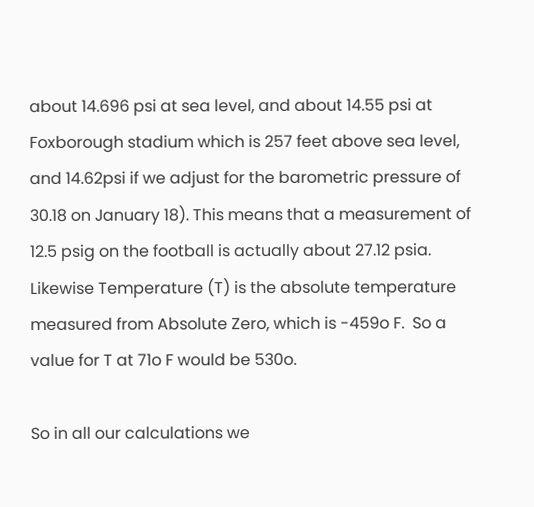about 14.696 psi at sea level, and about 14.55 psi at Foxborough stadium which is 257 feet above sea level, and 14.62psi if we adjust for the barometric pressure of 30.18 on January 18). This means that a measurement of 12.5 psig on the football is actually about 27.12 psia.  Likewise Temperature (T) is the absolute temperature measured from Absolute Zero, which is -459o F.  So a value for T at 71o F would be 530o.

So in all our calculations we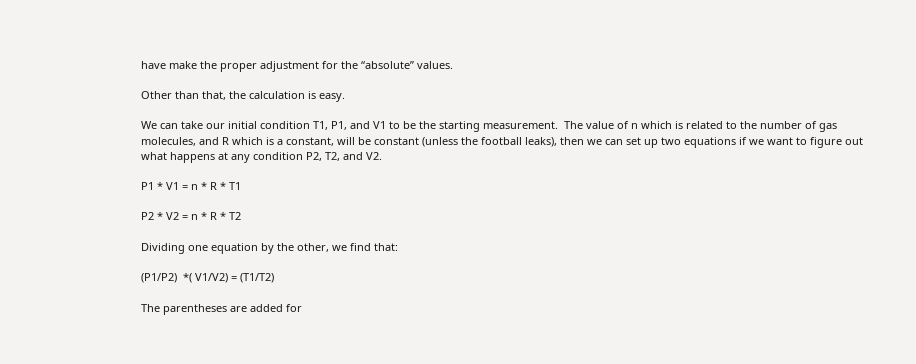have make the proper adjustment for the “absolute” values.

Other than that, the calculation is easy.

We can take our initial condition T1, P1, and V1 to be the starting measurement.  The value of n which is related to the number of gas molecules, and R which is a constant, will be constant (unless the football leaks), then we can set up two equations if we want to figure out what happens at any condition P2, T2, and V2.

P1 * V1 = n * R * T1

P2 * V2 = n * R * T2

Dividing one equation by the other, we find that:

(P1/P2)  *( V1/V2) = (T1/T2)

The parentheses are added for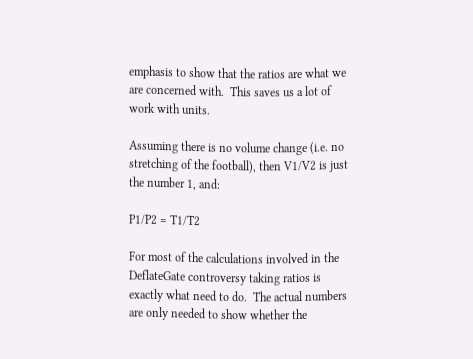emphasis to show that the ratios are what we are concerned with.  This saves us a lot of work with units.

Assuming there is no volume change (i.e. no stretching of the football), then V1/V2 is just the number 1, and:

P1/P2 = T1/T2

For most of the calculations involved in the DeflateGate controversy taking ratios is exactly what need to do.  The actual numbers are only needed to show whether the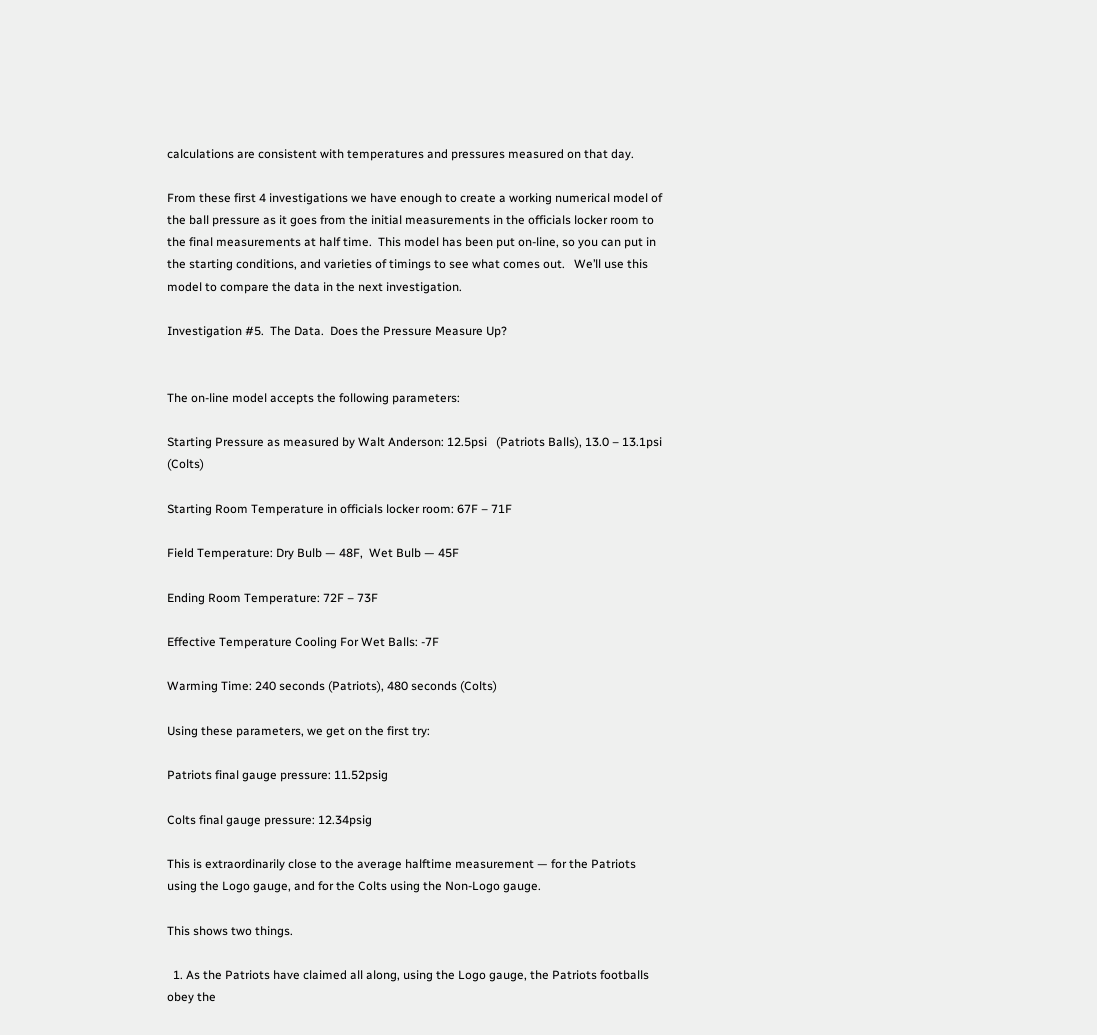calculations are consistent with temperatures and pressures measured on that day.

From these first 4 investigations we have enough to create a working numerical model of the ball pressure as it goes from the initial measurements in the officials locker room to the final measurements at half time.  This model has been put on-line, so you can put in the starting conditions, and varieties of timings to see what comes out.   We’ll use this model to compare the data in the next investigation.

Investigation #5.  The Data.  Does the Pressure Measure Up?


The on-line model accepts the following parameters:

Starting Pressure as measured by Walt Anderson: 12.5psi   (Patriots Balls), 13.0 – 13.1psi (Colts)

Starting Room Temperature in officials locker room: 67F – 71F

Field Temperature: Dry Bulb — 48F,  Wet Bulb — 45F

Ending Room Temperature: 72F – 73F

Effective Temperature Cooling For Wet Balls: -7F

Warming Time: 240 seconds (Patriots), 480 seconds (Colts)

Using these parameters, we get on the first try:

Patriots final gauge pressure: 11.52psig

Colts final gauge pressure: 12.34psig

This is extraordinarily close to the average halftime measurement — for the Patriots using the Logo gauge, and for the Colts using the Non-Logo gauge.

This shows two things.

  1. As the Patriots have claimed all along, using the Logo gauge, the Patriots footballs obey the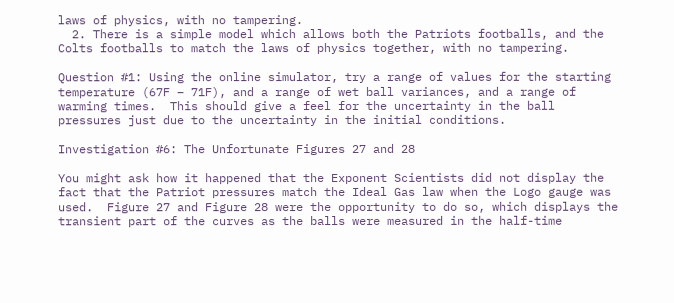laws of physics, with no tampering.
  2. There is a simple model which allows both the Patriots footballs, and the Colts footballs to match the laws of physics together, with no tampering.

Question #1: Using the online simulator, try a range of values for the starting temperature (67F – 71F), and a range of wet ball variances, and a range of warming times.  This should give a feel for the uncertainty in the ball pressures just due to the uncertainty in the initial conditions.

Investigation #6: The Unfortunate Figures 27 and 28

You might ask how it happened that the Exponent Scientists did not display the fact that the Patriot pressures match the Ideal Gas law when the Logo gauge was used.  Figure 27 and Figure 28 were the opportunity to do so, which displays the transient part of the curves as the balls were measured in the half-time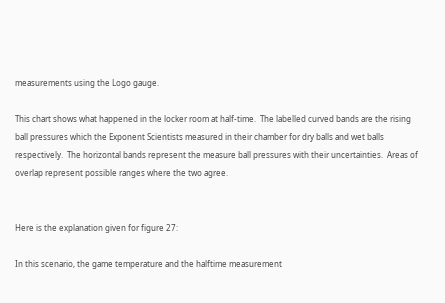measurements using the Logo gauge.

This chart shows what happened in the locker room at half-time.  The labelled curved bands are the rising ball pressures which the Exponent Scientists measured in their chamber for dry balls and wet balls respectively.  The horizontal bands represent the measure ball pressures with their uncertainties.  Areas of overlap represent possible ranges where the two agree.


Here is the explanation given for figure 27:

In this scenario, the game temperature and the halftime measurement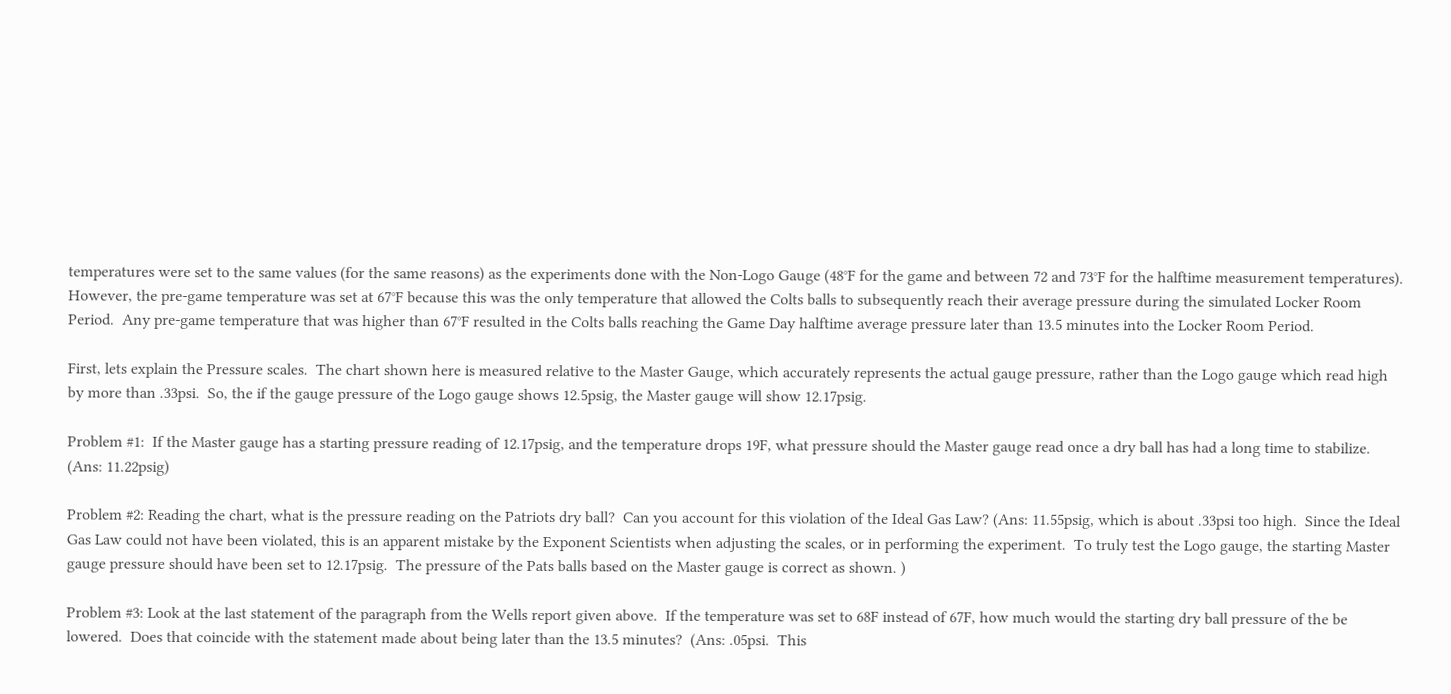temperatures were set to the same values (for the same reasons) as the experiments done with the Non-Logo Gauge (48°F for the game and between 72 and 73°F for the halftime measurement temperatures). However, the pre-game temperature was set at 67°F because this was the only temperature that allowed the Colts balls to subsequently reach their average pressure during the simulated Locker Room Period.  Any pre-game temperature that was higher than 67°F resulted in the Colts balls reaching the Game Day halftime average pressure later than 13.5 minutes into the Locker Room Period.

First, lets explain the Pressure scales.  The chart shown here is measured relative to the Master Gauge, which accurately represents the actual gauge pressure, rather than the Logo gauge which read high by more than .33psi.  So, the if the gauge pressure of the Logo gauge shows 12.5psig, the Master gauge will show 12.17psig.

Problem #1:  If the Master gauge has a starting pressure reading of 12.17psig, and the temperature drops 19F, what pressure should the Master gauge read once a dry ball has had a long time to stabilize.  (Ans: 11.22psig)

Problem #2: Reading the chart, what is the pressure reading on the Patriots dry ball?  Can you account for this violation of the Ideal Gas Law? (Ans: 11.55psig, which is about .33psi too high.  Since the Ideal Gas Law could not have been violated, this is an apparent mistake by the Exponent Scientists when adjusting the scales, or in performing the experiment.  To truly test the Logo gauge, the starting Master gauge pressure should have been set to 12.17psig.  The pressure of the Pats balls based on the Master gauge is correct as shown. )

Problem #3: Look at the last statement of the paragraph from the Wells report given above.  If the temperature was set to 68F instead of 67F, how much would the starting dry ball pressure of the be lowered.  Does that coincide with the statement made about being later than the 13.5 minutes?  (Ans: .05psi.  This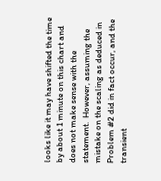looks like it may have shifted the time by about 1 minute on this chart and does not make sense with the statement.  However, assuming the mistake on the scaling as deduced in Problem #2 did in fact occur, and the transient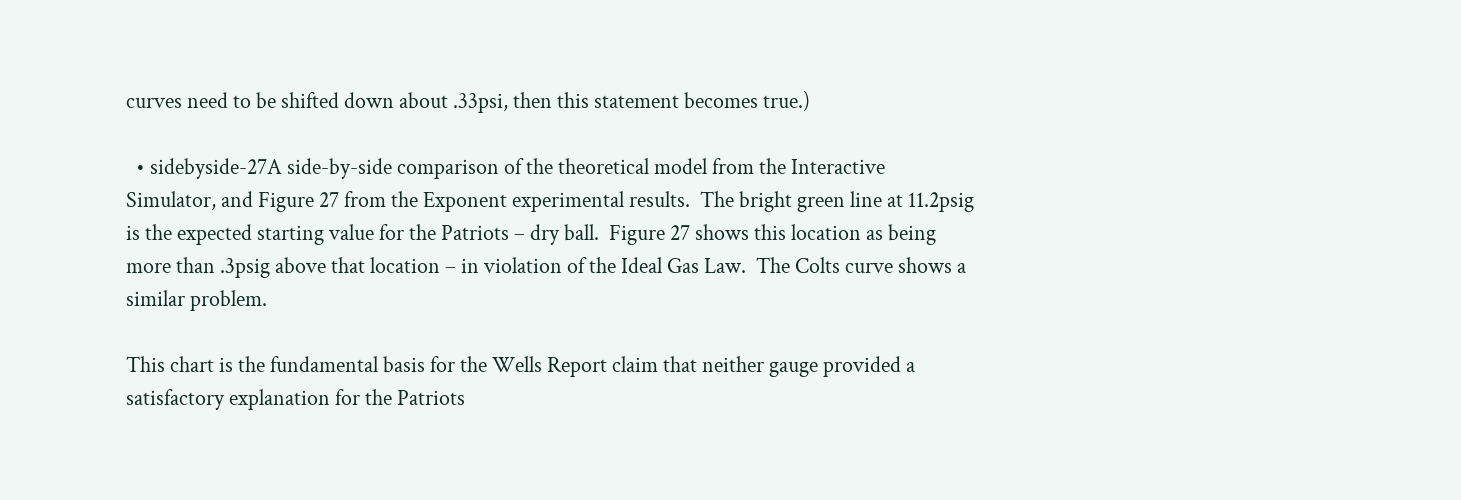curves need to be shifted down about .33psi, then this statement becomes true.)

  • sidebyside-27A side-by-side comparison of the theoretical model from the Interactive Simulator, and Figure 27 from the Exponent experimental results.  The bright green line at 11.2psig is the expected starting value for the Patriots – dry ball.  Figure 27 shows this location as being more than .3psig above that location – in violation of the Ideal Gas Law.  The Colts curve shows a similar problem.

This chart is the fundamental basis for the Wells Report claim that neither gauge provided a satisfactory explanation for the Patriots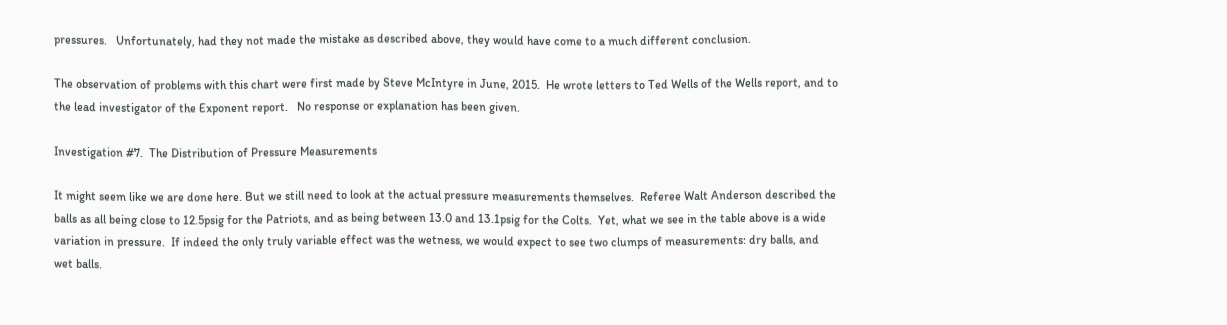pressures.   Unfortunately, had they not made the mistake as described above, they would have come to a much different conclusion.

The observation of problems with this chart were first made by Steve McIntyre in June, 2015.  He wrote letters to Ted Wells of the Wells report, and to the lead investigator of the Exponent report.   No response or explanation has been given.

Investigation #7.  The Distribution of Pressure Measurements

It might seem like we are done here. But we still need to look at the actual pressure measurements themselves.  Referee Walt Anderson described the balls as all being close to 12.5psig for the Patriots, and as being between 13.0 and 13.1psig for the Colts.  Yet, what we see in the table above is a wide variation in pressure.  If indeed the only truly variable effect was the wetness, we would expect to see two clumps of measurements: dry balls, and wet balls.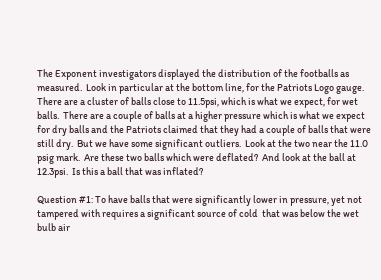The Exponent investigators displayed the distribution of the footballs as measured.  Look in particular at the bottom line, for the Patriots Logo gauge.  There are a cluster of balls close to 11.5psi, which is what we expect, for wet balls.  There are a couple of balls at a higher pressure which is what we expect for dry balls and the Patriots claimed that they had a couple of balls that were still dry.  But we have some significant outliers.  Look at the two near the 11.0 psig mark.  Are these two balls which were deflated?  And look at the ball at 12.3psi.  Is this a ball that was inflated?

Question #1: To have balls that were significantly lower in pressure, yet not tampered with requires a significant source of cold  that was below the wet bulb air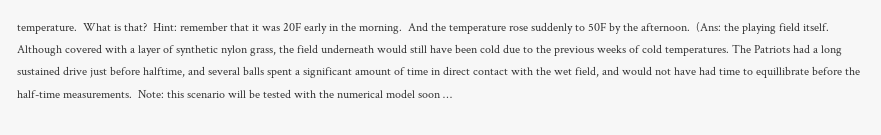temperature.  What is that?  Hint: remember that it was 20F early in the morning.  And the temperature rose suddenly to 50F by the afternoon.  (Ans: the playing field itself.  Although covered with a layer of synthetic nylon grass, the field underneath would still have been cold due to the previous weeks of cold temperatures. The Patriots had a long sustained drive just before halftime, and several balls spent a significant amount of time in direct contact with the wet field, and would not have had time to equillibrate before the half-time measurements.  Note: this scenario will be tested with the numerical model soon …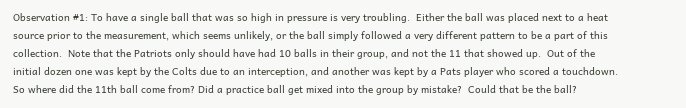Observation #1: To have a single ball that was so high in pressure is very troubling.  Either the ball was placed next to a heat source prior to the measurement, which seems unlikely, or the ball simply followed a very different pattern to be a part of this collection.  Note that the Patriots only should have had 10 balls in their group, and not the 11 that showed up.  Out of the initial dozen one was kept by the Colts due to an interception, and another was kept by a Pats player who scored a touchdown.  So where did the 11th ball come from? Did a practice ball get mixed into the group by mistake?  Could that be the ball?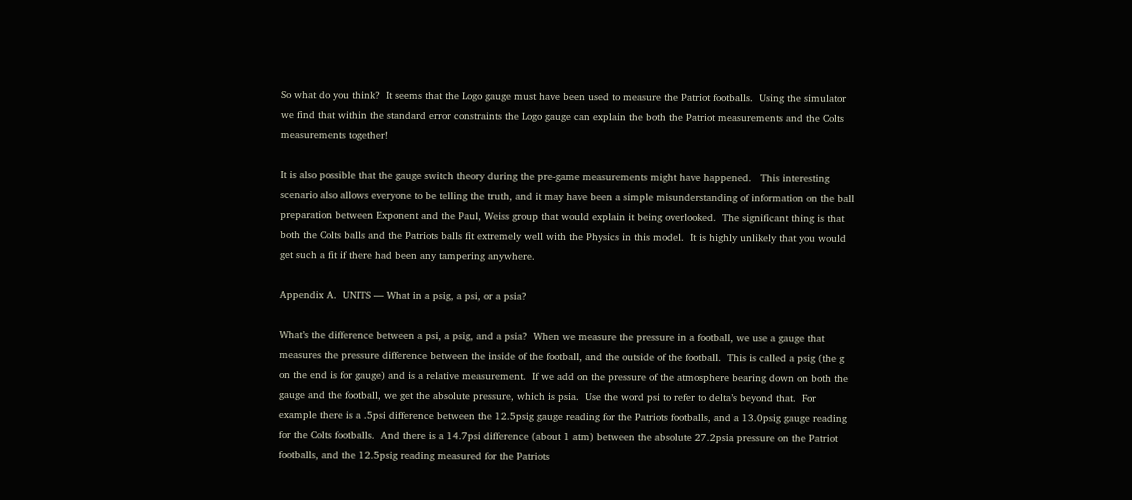So what do you think?  It seems that the Logo gauge must have been used to measure the Patriot footballs.  Using the simulator we find that within the standard error constraints the Logo gauge can explain the both the Patriot measurements and the Colts measurements together!

It is also possible that the gauge switch theory during the pre-game measurements might have happened.   This interesting scenario also allows everyone to be telling the truth, and it may have been a simple misunderstanding of information on the ball preparation between Exponent and the Paul, Weiss group that would explain it being overlooked.  The significant thing is that both the Colts balls and the Patriots balls fit extremely well with the Physics in this model.  It is highly unlikely that you would get such a fit if there had been any tampering anywhere.

Appendix A.  UNITS — What in a psig, a psi, or a psia?

What’s the difference between a psi, a psig, and a psia?  When we measure the pressure in a football, we use a gauge that measures the pressure difference between the inside of the football, and the outside of the football.  This is called a psig (the g on the end is for gauge) and is a relative measurement.  If we add on the pressure of the atmosphere bearing down on both the gauge and the football, we get the absolute pressure, which is psia.  Use the word psi to refer to delta’s beyond that.  For example there is a .5psi difference between the 12.5psig gauge reading for the Patriots footballs, and a 13.0psig gauge reading for the Colts footballs.  And there is a 14.7psi difference (about 1 atm) between the absolute 27.2psia pressure on the Patriot footballs, and the 12.5psig reading measured for the Patriots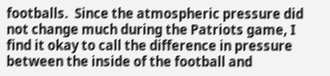footballs.  Since the atmospheric pressure did not change much during the Patriots game, I find it okay to call the difference in pressure between the inside of the football and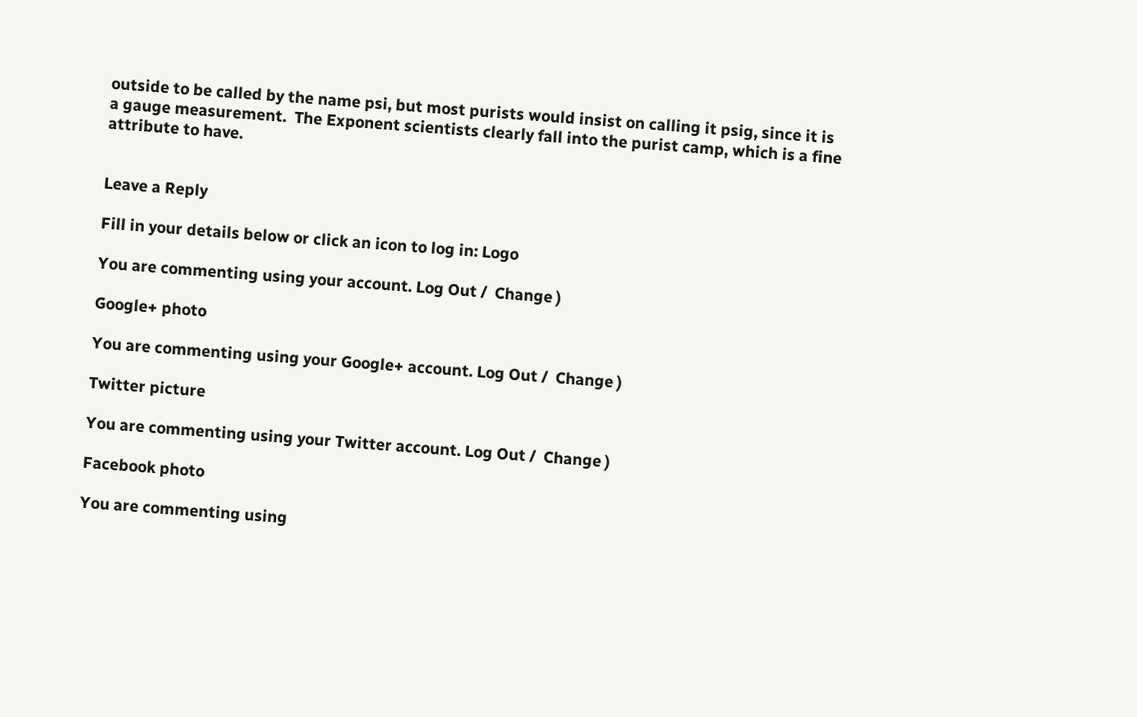outside to be called by the name psi, but most purists would insist on calling it psig, since it is a gauge measurement.  The Exponent scientists clearly fall into the purist camp, which is a fine attribute to have.


Leave a Reply

Fill in your details below or click an icon to log in: Logo

You are commenting using your account. Log Out /  Change )

Google+ photo

You are commenting using your Google+ account. Log Out /  Change )

Twitter picture

You are commenting using your Twitter account. Log Out /  Change )

Facebook photo

You are commenting using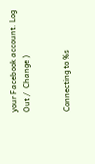your Facebook account. Log Out /  Change )


Connecting to %s